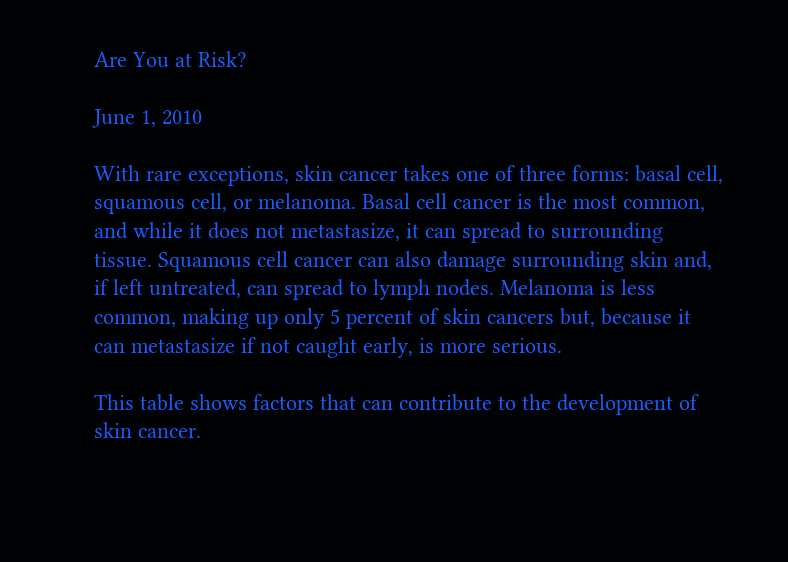Are You at Risk?

June 1, 2010

With rare exceptions, skin cancer takes one of three forms: basal cell, squamous cell, or melanoma. Basal cell cancer is the most common, and while it does not metastasize, it can spread to surrounding tissue. Squamous cell cancer can also damage surrounding skin and, if left untreated, can spread to lymph nodes. Melanoma is less common, making up only 5 percent of skin cancers but, because it can metastasize if not caught early, is more serious.

This table shows factors that can contribute to the development of skin cancer.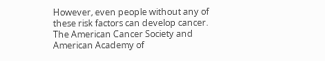However, even people without any of these risk factors can develop cancer. The American Cancer Society and American Academy of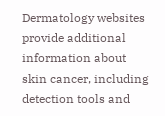Dermatology websites provide additional information about skin cancer, including detection tools and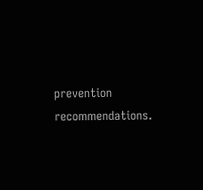prevention recommendations.